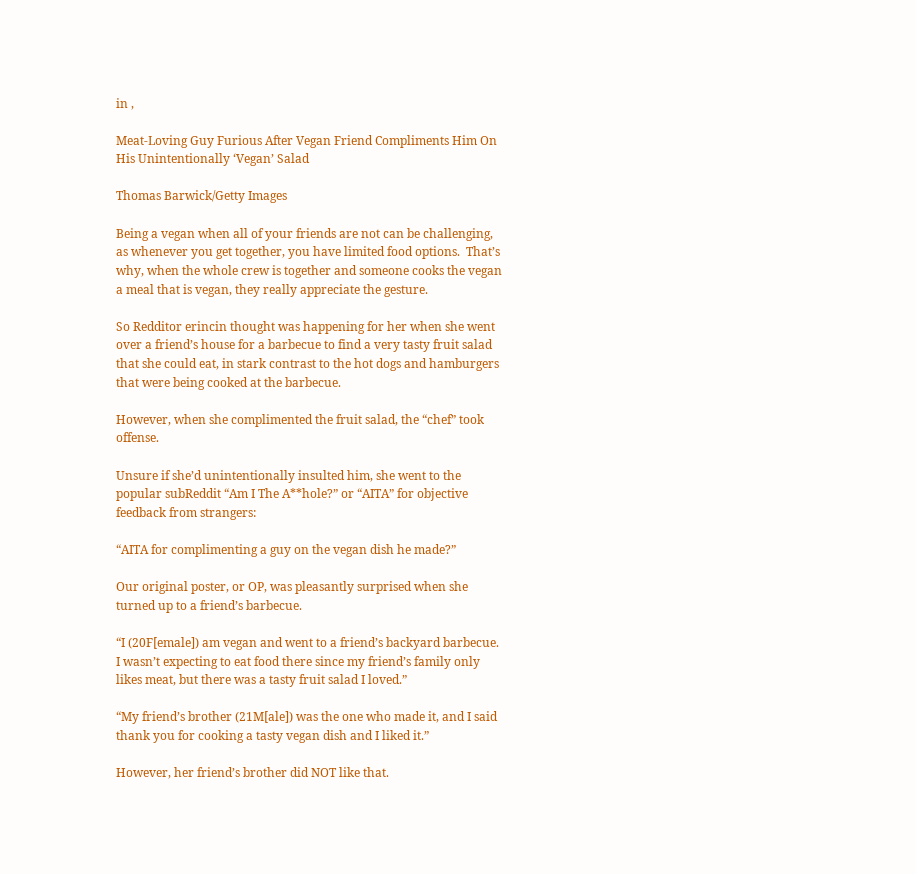in ,

Meat-Loving Guy Furious After Vegan Friend Compliments Him On His Unintentionally ‘Vegan’ Salad

Thomas Barwick/Getty Images

Being a vegan when all of your friends are not can be challenging, as whenever you get together, you have limited food options.  That’s why, when the whole crew is together and someone cooks the vegan a meal that is vegan, they really appreciate the gesture.

So Redditor erincin thought was happening for her when she went over a friend’s house for a barbecue to find a very tasty fruit salad that she could eat, in stark contrast to the hot dogs and hamburgers that were being cooked at the barbecue.

However, when she complimented the fruit salad, the “chef” took offense.

Unsure if she’d unintentionally insulted him, she went to the popular subReddit “Am I The A**hole?” or “AITA” for objective feedback from strangers:

“AITA for complimenting a guy on the vegan dish he made?”

Our original poster, or OP, was pleasantly surprised when she turned up to a friend’s barbecue.

“I (20F[emale]) am vegan and went to a friend’s backyard barbecue. I wasn’t expecting to eat food there since my friend’s family only likes meat, but there was a tasty fruit salad I loved.”

“My friend’s brother (21M[ale]) was the one who made it, and I said thank you for cooking a tasty vegan dish and I liked it.”

However, her friend’s brother did NOT like that.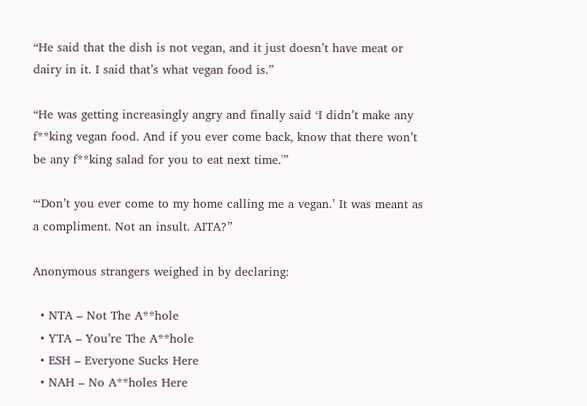“He said that the dish is not vegan, and it just doesn’t have meat or dairy in it. I said that’s what vegan food is.”

“He was getting increasingly angry and finally said ‘I didn’t make any f**king vegan food. And if you ever come back, know that there won’t be any f**king salad for you to eat next time.'”

“‘Don’t you ever come to my home calling me a vegan.’ It was meant as a compliment. Not an insult. AITA?”

Anonymous strangers weighed in by declaring:

  • NTA – Not The A**hole
  • YTA – You’re The A**hole
  • ESH – Everyone Sucks Here
  • NAH – No A**holes Here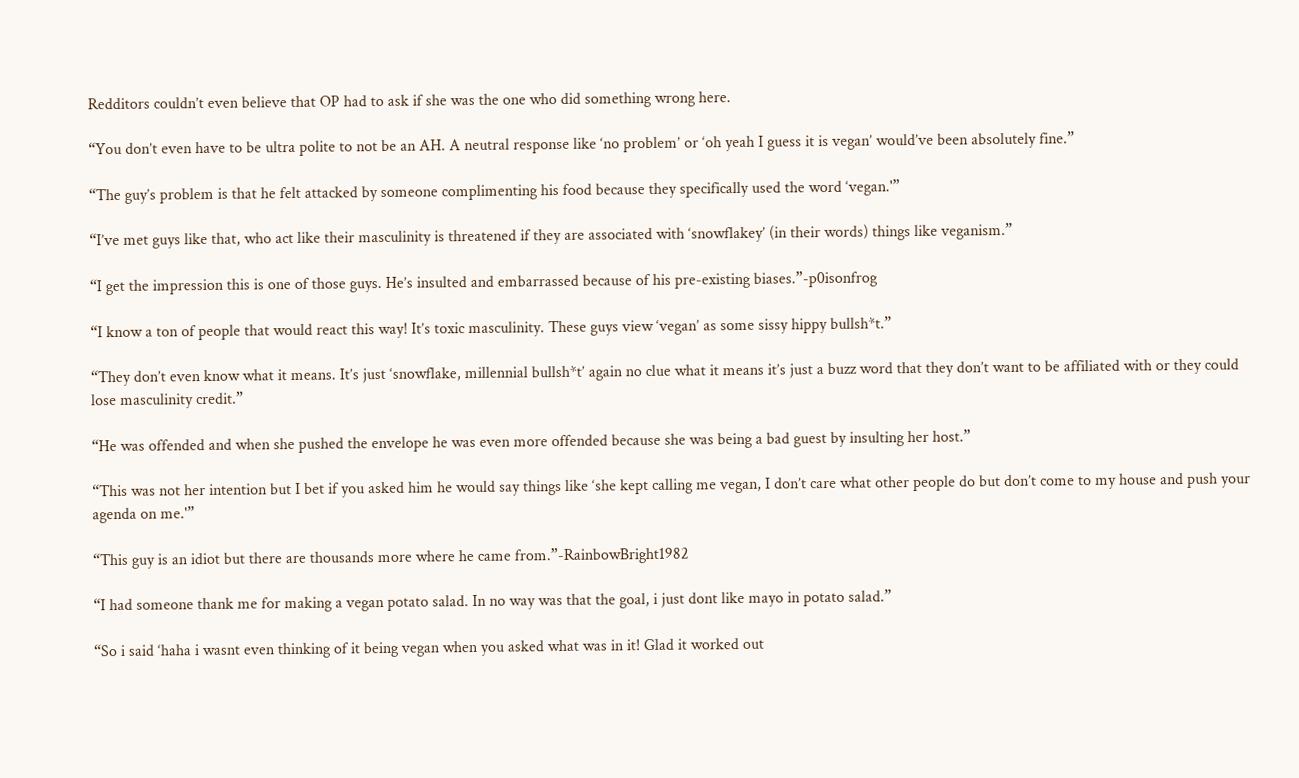Redditors couldn’t even believe that OP had to ask if she was the one who did something wrong here.

“You don’t even have to be ultra polite to not be an AH. A neutral response like ‘no problem’ or ‘oh yeah I guess it is vegan’ would’ve been absolutely fine.”

“The guy’s problem is that he felt attacked by someone complimenting his food because they specifically used the word ‘vegan.'”

“I’ve met guys like that, who act like their masculinity is threatened if they are associated with ‘snowflakey’ (in their words) things like veganism.”

“I get the impression this is one of those guys. He’s insulted and embarrassed because of his pre-existing biases.”-p0isonfrog

“I know a ton of people that would react this way! It’s toxic masculinity. These guys view ‘vegan’ as some sissy hippy bullsh*t.”

“They don’t even know what it means. It’s just ‘snowflake, millennial bullsh*t’ again no clue what it means it’s just a buzz word that they don’t want to be affiliated with or they could lose masculinity credit.”

“He was offended and when she pushed the envelope he was even more offended because she was being a bad guest by insulting her host.”

“This was not her intention but I bet if you asked him he would say things like ‘she kept calling me vegan, I don’t care what other people do but don’t come to my house and push your agenda on me.'”

“This guy is an idiot but there are thousands more where he came from.”-RainbowBright1982

“I had someone thank me for making a vegan potato salad. In no way was that the goal, i just dont like mayo in potato salad.”

“So i said ‘haha i wasnt even thinking of it being vegan when you asked what was in it! Glad it worked out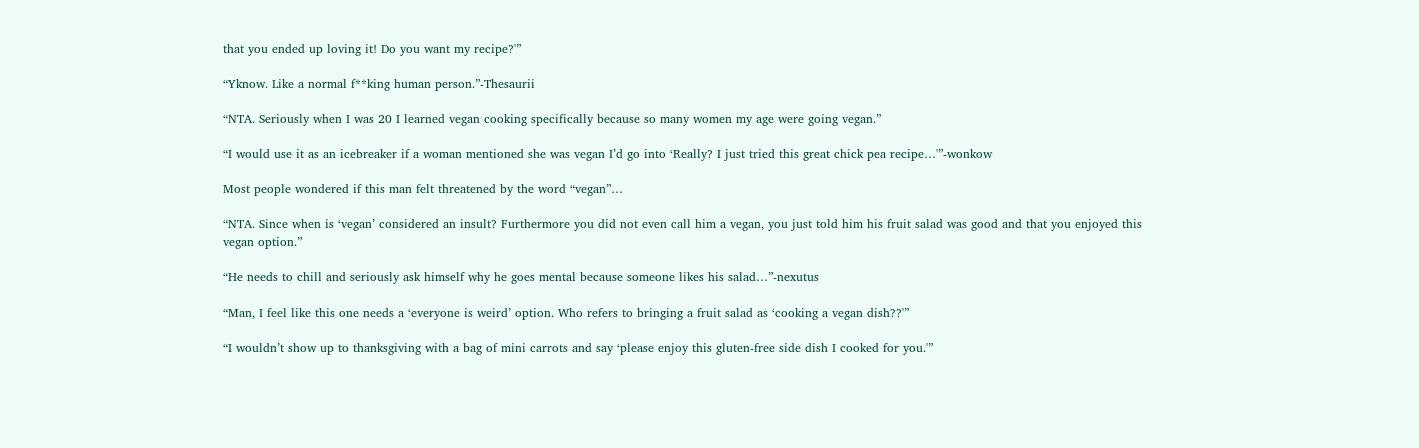that you ended up loving it! Do you want my recipe?'”

“Yknow. Like a normal f**king human person.”-Thesaurii

“NTA. Seriously when I was 20 I learned vegan cooking specifically because so many women my age were going vegan.”

“I would use it as an icebreaker if a woman mentioned she was vegan I’d go into ‘Really? I just tried this great chick pea recipe…'”-wonkow

Most people wondered if this man felt threatened by the word “vegan”…

“NTA. Since when is ‘vegan’ considered an insult? Furthermore you did not even call him a vegan, you just told him his fruit salad was good and that you enjoyed this vegan option.”

“He needs to chill and seriously ask himself why he goes mental because someone likes his salad…”-nexutus

“Man, I feel like this one needs a ‘everyone is weird’ option. Who refers to bringing a fruit salad as ‘cooking a vegan dish??'”

“I wouldn’t show up to thanksgiving with a bag of mini carrots and say ‘please enjoy this gluten-free side dish I cooked for you.'”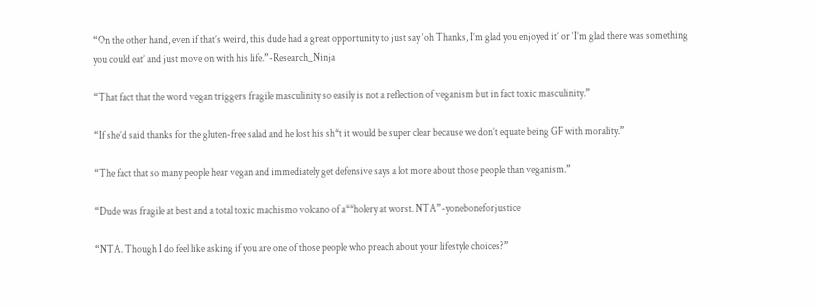“On the other hand, even if that’s weird, this dude had a great opportunity to just say ‘oh Thanks, I’m glad you enjoyed it’ or ‘I’m glad there was something you could eat’ and just move on with his life.”-Research_Ninja

“That fact that the word vegan triggers fragile masculinity so easily is not a reflection of veganism but in fact toxic masculinity.”

“If she’d said thanks for the gluten-free salad and he lost his sh*t it would be super clear because we don’t equate being GF with morality.”

“The fact that so many people hear vegan and immediately get defensive says a lot more about those people than veganism.”

“Dude was fragile at best and a total toxic machismo volcano of a**holery at worst. NTA”-yoneboneforjustice

“NTA. Though I do feel like asking if you are one of those people who preach about your lifestyle choices?”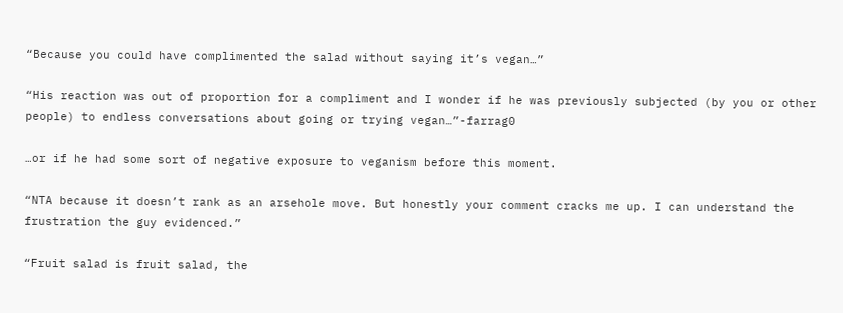“Because you could have complimented the salad without saying it’s vegan…”

“His reaction was out of proportion for a compliment and I wonder if he was previously subjected (by you or other people) to endless conversations about going or trying vegan…”-farrag0

…or if he had some sort of negative exposure to veganism before this moment.

“NTA because it doesn’t rank as an arsehole move. But honestly your comment cracks me up. I can understand the frustration the guy evidenced.”

“Fruit salad is fruit salad, the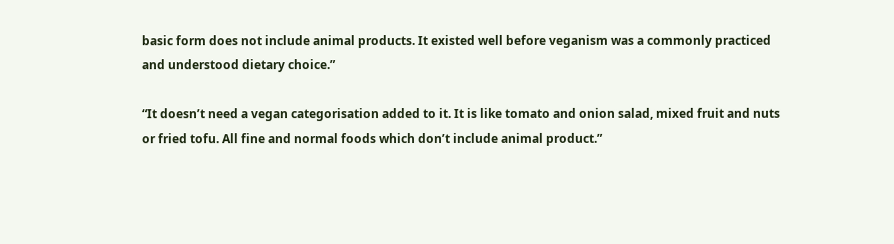basic form does not include animal products. It existed well before veganism was a commonly practiced and understood dietary choice.”

“It doesn’t need a vegan categorisation added to it. It is like tomato and onion salad, mixed fruit and nuts or fried tofu. All fine and normal foods which don’t include animal product.”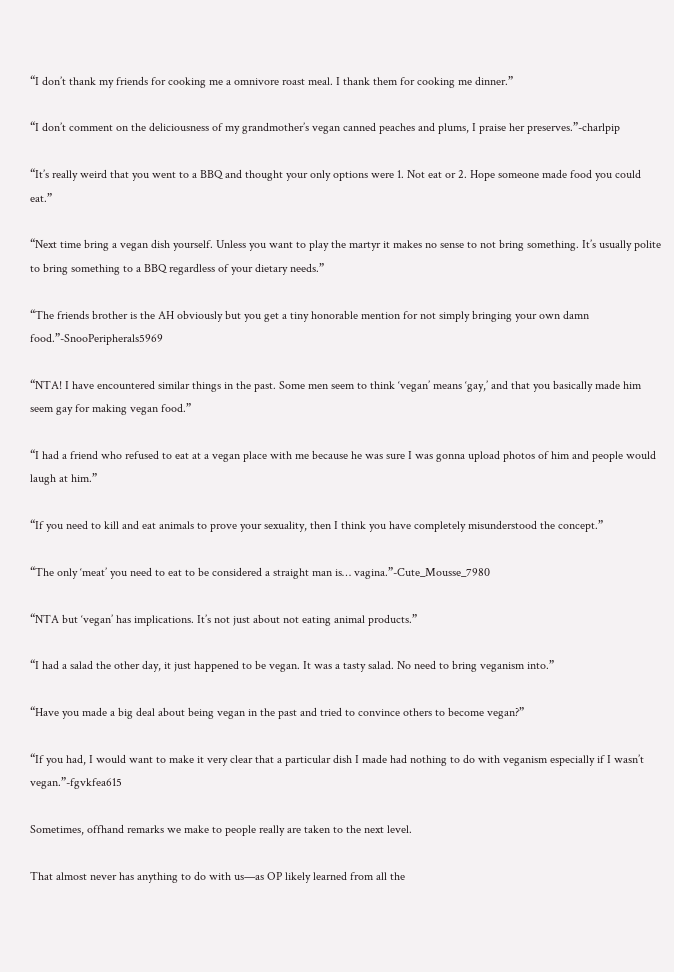“I don’t thank my friends for cooking me a omnivore roast meal. I thank them for cooking me dinner.”

“I don’t comment on the deliciousness of my grandmother’s vegan canned peaches and plums, I praise her preserves.”-charlpip

“It’s really weird that you went to a BBQ and thought your only options were 1. Not eat or 2. Hope someone made food you could eat.”

“Next time bring a vegan dish yourself. Unless you want to play the martyr it makes no sense to not bring something. It’s usually polite to bring something to a BBQ regardless of your dietary needs.”

“The friends brother is the AH obviously but you get a tiny honorable mention for not simply bringing your own damn food.”-SnooPeripherals5969

“NTA! I have encountered similar things in the past. Some men seem to think ‘vegan’ means ‘gay,’ and that you basically made him seem gay for making vegan food.”

“I had a friend who refused to eat at a vegan place with me because he was sure I was gonna upload photos of him and people would laugh at him.”

“If you need to kill and eat animals to prove your sexuality, then I think you have completely misunderstood the concept.”

“The only ‘meat’ you need to eat to be considered a straight man is… vagina.”-Cute_Mousse_7980

“NTA but ‘vegan’ has implications. It’s not just about not eating animal products.”

“I had a salad the other day, it just happened to be vegan. It was a tasty salad. No need to bring veganism into.”

“Have you made a big deal about being vegan in the past and tried to convince others to become vegan?”

“If you had, I would want to make it very clear that a particular dish I made had nothing to do with veganism especially if I wasn’t vegan.”-fgvkfea615

Sometimes, offhand remarks we make to people really are taken to the next level.

That almost never has anything to do with us—as OP likely learned from all the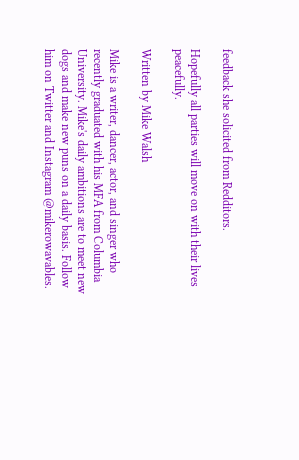feedback she solicited from Redditors.

Hopefully all parties will move on with their lives peacefully.

Written by Mike Walsh

Mike is a writer, dancer, actor, and singer who recently graduated with his MFA from Columbia University. Mike's daily ambitions are to meet new dogs and make new puns on a daily basis. Follow him on Twitter and Instagram @mikerowavables.